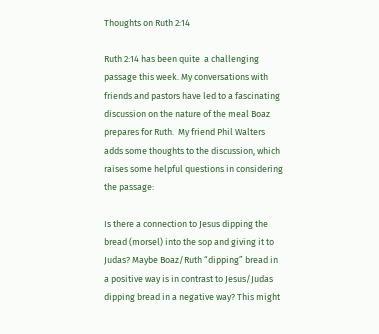Thoughts on Ruth 2:14

Ruth 2:14 has been quite  a challenging passage this week. My conversations with friends and pastors have led to a fascinating discussion on the nature of the meal Boaz prepares for Ruth.  My friend Phil Walters adds some thoughts to the discussion, which raises some helpful questions in considering the passage:

Is there a connection to Jesus dipping the bread (morsel) into the sop and giving it to Judas? Maybe Boaz/Ruth “dipping” bread in a positive way is in contrast to Jesus/Judas dipping bread in a negative way? This might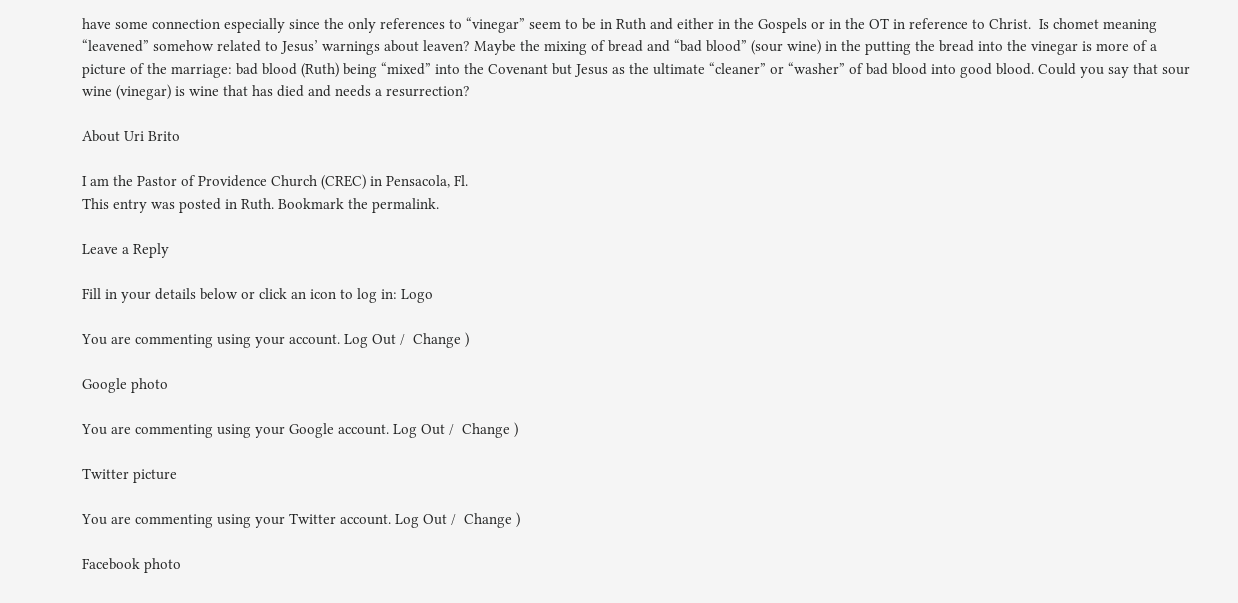have some connection especially since the only references to “vinegar” seem to be in Ruth and either in the Gospels or in the OT in reference to Christ.  Is chomet meaning “leavened” somehow related to Jesus’ warnings about leaven? Maybe the mixing of bread and “bad blood” (sour wine) in the putting the bread into the vinegar is more of a picture of the marriage: bad blood (Ruth) being “mixed” into the Covenant but Jesus as the ultimate “cleaner” or “washer” of bad blood into good blood. Could you say that sour wine (vinegar) is wine that has died and needs a resurrection?

About Uri Brito

I am the Pastor of Providence Church (CREC) in Pensacola, Fl.
This entry was posted in Ruth. Bookmark the permalink.

Leave a Reply

Fill in your details below or click an icon to log in: Logo

You are commenting using your account. Log Out /  Change )

Google photo

You are commenting using your Google account. Log Out /  Change )

Twitter picture

You are commenting using your Twitter account. Log Out /  Change )

Facebook photo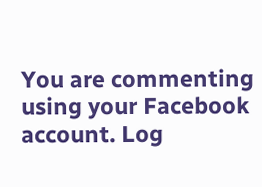You are commenting using your Facebook account. Log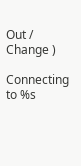Out /  Change )

Connecting to %s